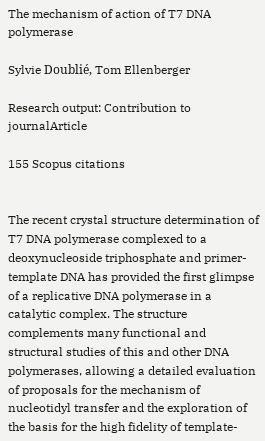The mechanism of action of T7 DNA polymerase

Sylvie Doublié, Tom Ellenberger

Research output: Contribution to journalArticle

155 Scopus citations


The recent crystal structure determination of T7 DNA polymerase complexed to a deoxynucleoside triphosphate and primer-template DNA has provided the first glimpse of a replicative DNA polymerase in a catalytic complex. The structure complements many functional and structural studies of this and other DNA polymerases, allowing a detailed evaluation of proposals for the mechanism of nucleotidyl transfer and the exploration of the basis for the high fidelity of template-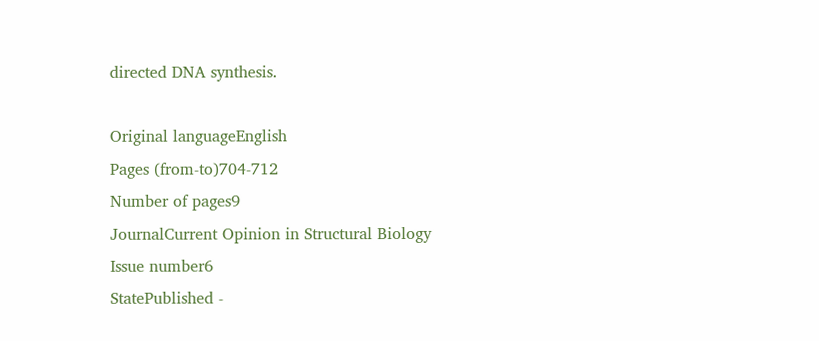directed DNA synthesis.

Original languageEnglish
Pages (from-to)704-712
Number of pages9
JournalCurrent Opinion in Structural Biology
Issue number6
StatePublished -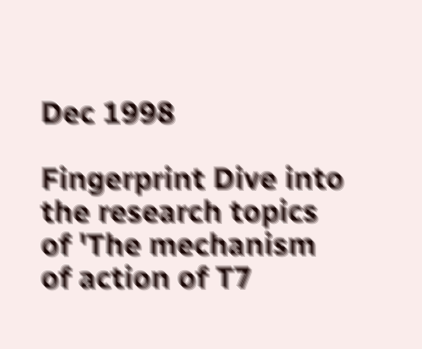Dec 1998

Fingerprint Dive into the research topics of 'The mechanism of action of T7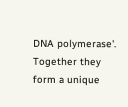DNA polymerase'. Together they form a unique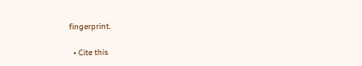fingerprint.

  • Cite this